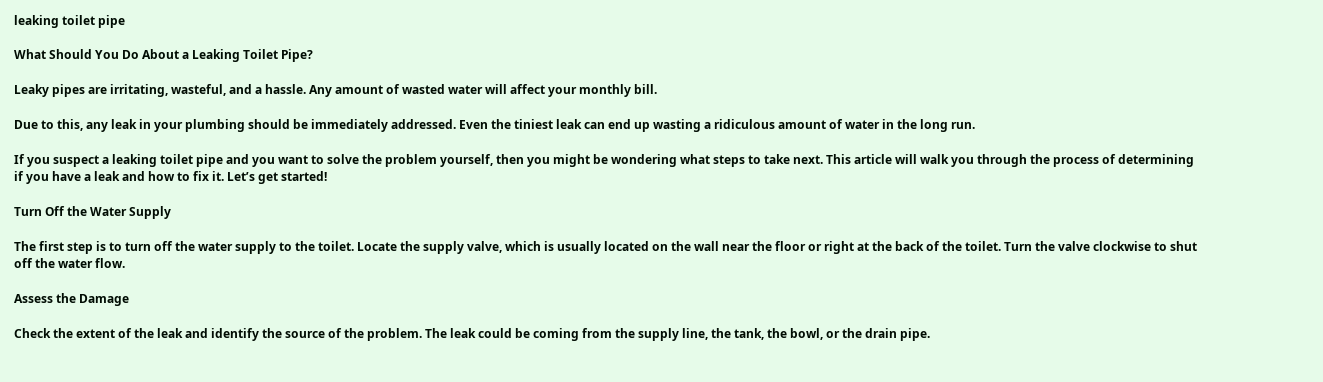leaking toilet pipe

What Should You Do About a Leaking Toilet Pipe?

Leaky pipes are irritating, wasteful, and a hassle. Any amount of wasted water will affect your monthly bill.

Due to this, any leak in your plumbing should be immediately addressed. Even the tiniest leak can end up wasting a ridiculous amount of water in the long run.

If you suspect a leaking toilet pipe and you want to solve the problem yourself, then you might be wondering what steps to take next. This article will walk you through the process of determining if you have a leak and how to fix it. Let’s get started!

Turn Off the Water Supply

The first step is to turn off the water supply to the toilet. Locate the supply valve, which is usually located on the wall near the floor or right at the back of the toilet. Turn the valve clockwise to shut off the water flow.

Assess the Damage

Check the extent of the leak and identify the source of the problem. The leak could be coming from the supply line, the tank, the bowl, or the drain pipe.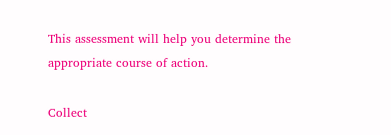This assessment will help you determine the appropriate course of action.

Collect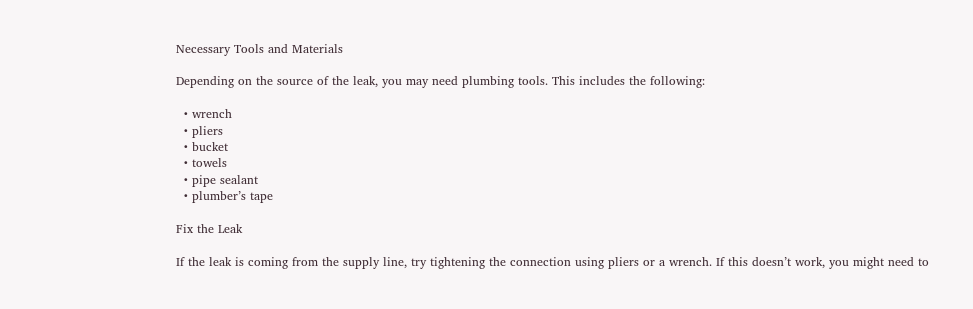Necessary Tools and Materials

Depending on the source of the leak, you may need plumbing tools. This includes the following:

  • wrench
  • pliers
  • bucket
  • towels
  • pipe sealant
  • plumber’s tape

Fix the Leak

If the leak is coming from the supply line, try tightening the connection using pliers or a wrench. If this doesn’t work, you might need to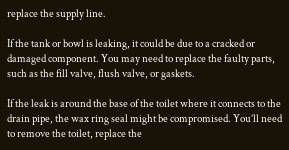replace the supply line.

If the tank or bowl is leaking, it could be due to a cracked or damaged component. You may need to replace the faulty parts, such as the fill valve, flush valve, or gaskets.

If the leak is around the base of the toilet where it connects to the drain pipe, the wax ring seal might be compromised. You’ll need to remove the toilet, replace the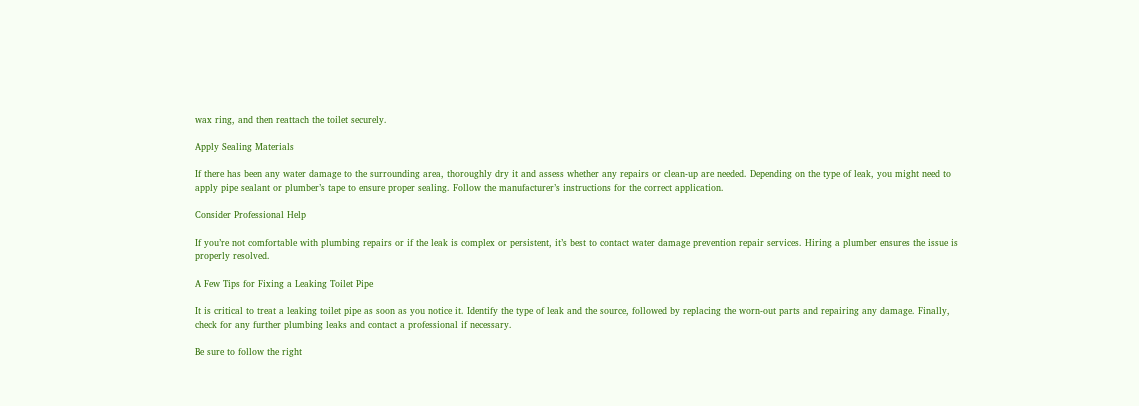wax ring, and then reattach the toilet securely.

Apply Sealing Materials

If there has been any water damage to the surrounding area, thoroughly dry it and assess whether any repairs or clean-up are needed. Depending on the type of leak, you might need to apply pipe sealant or plumber’s tape to ensure proper sealing. Follow the manufacturer’s instructions for the correct application.

Consider Professional Help

If you’re not comfortable with plumbing repairs or if the leak is complex or persistent, it’s best to contact water damage prevention repair services. Hiring a plumber ensures the issue is properly resolved.

A Few Tips for Fixing a Leaking Toilet Pipe

It is critical to treat a leaking toilet pipe as soon as you notice it. Identify the type of leak and the source, followed by replacing the worn-out parts and repairing any damage. Finally, check for any further plumbing leaks and contact a professional if necessary.

Be sure to follow the right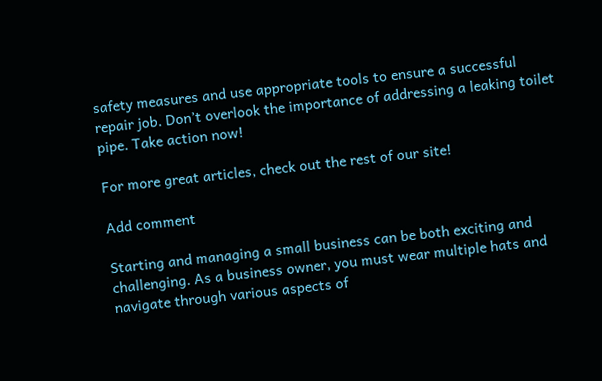safety measures and use appropriate tools to ensure a successful repair job. Don’t overlook the importance of addressing a leaking toilet pipe. Take action now!

For more great articles, check out the rest of our site!

Add comment

Starting and managing a small business can be both exciting and challenging. As a business owner, you must wear multiple hats and navigate through various aspects of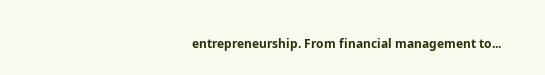entrepreneurship. From financial management to...